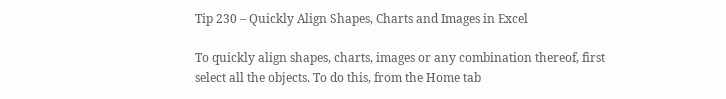Tip 230 – Quickly Align Shapes, Charts and Images in Excel

To quickly align shapes, charts, images or any combination thereof, first select all the objects. To do this, from the Home tab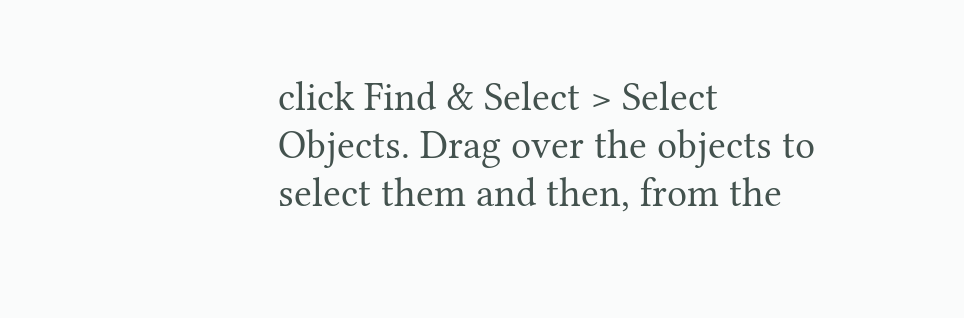click Find & Select > Select Objects. Drag over the objects to select them and then, from the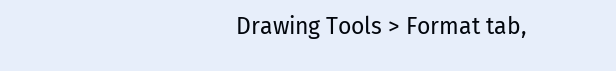Drawing Tools > Format tab,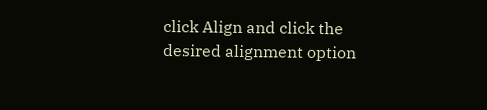click Align and click the desired alignment option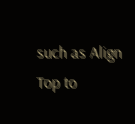such as Align Top to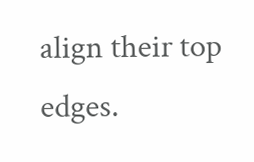align their top edges.